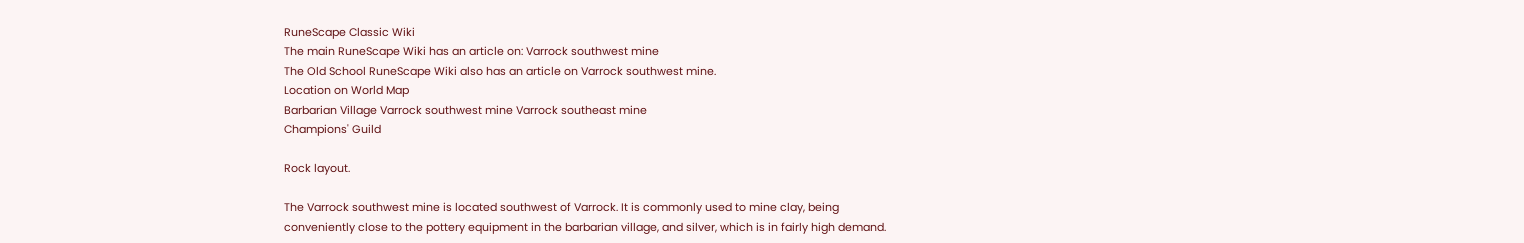RuneScape Classic Wiki
The main RuneScape Wiki has an article on: Varrock southwest mine
The Old School RuneScape Wiki also has an article on Varrock southwest mine.
Location on World Map
Barbarian Village Varrock southwest mine Varrock southeast mine
Champions' Guild

Rock layout.

The Varrock southwest mine is located southwest of Varrock. It is commonly used to mine clay, being conveniently close to the pottery equipment in the barbarian village, and silver, which is in fairly high demand.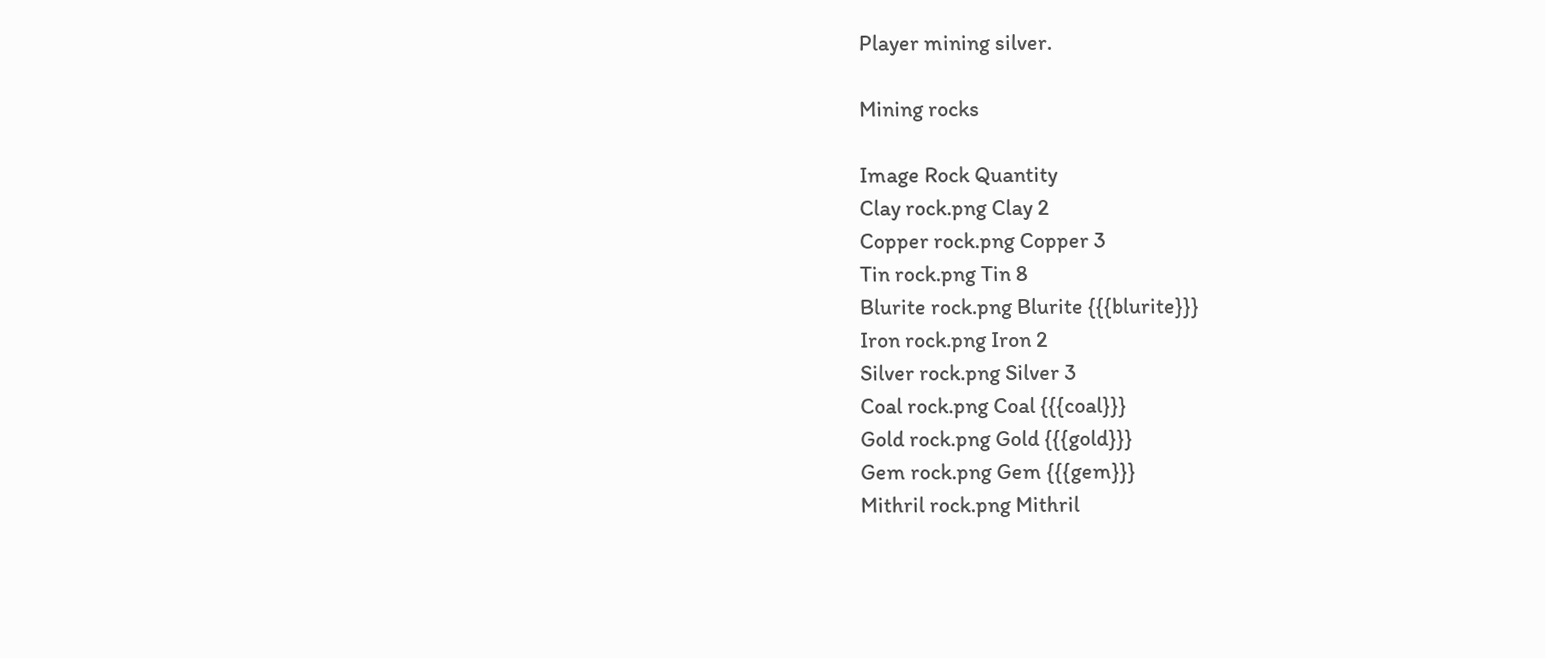Player mining silver.

Mining rocks

Image Rock Quantity
Clay rock.png Clay 2
Copper rock.png Copper 3
Tin rock.png Tin 8
Blurite rock.png Blurite {{{blurite}}}
Iron rock.png Iron 2
Silver rock.png Silver 3
Coal rock.png Coal {{{coal}}}
Gold rock.png Gold {{{gold}}}
Gem rock.png Gem {{{gem}}}
Mithril rock.png Mithril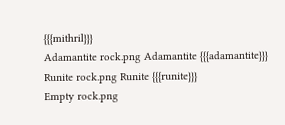{{{mithril}}}
Adamantite rock.png Adamantite {{{adamantite}}}
Runite rock.png Runite {{{runite}}}
Empty rock.png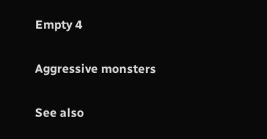Empty 4

Aggressive monsters

See also